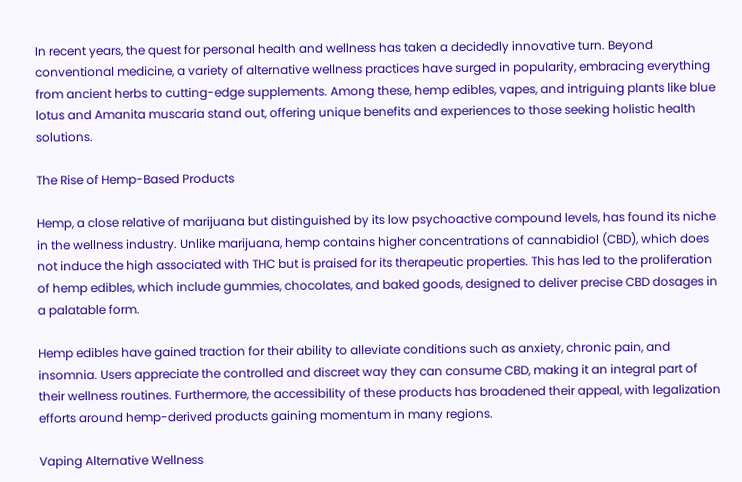In recent years, the quest for personal health and wellness has taken a decidedly innovative turn. Beyond conventional medicine, a variety of alternative wellness practices have surged in popularity, embracing everything from ancient herbs to cutting-edge supplements. Among these, hemp edibles, vapes, and intriguing plants like blue lotus and Amanita muscaria stand out, offering unique benefits and experiences to those seeking holistic health solutions.

The Rise of Hemp-Based Products

Hemp, a close relative of marijuana but distinguished by its low psychoactive compound levels, has found its niche in the wellness industry. Unlike marijuana, hemp contains higher concentrations of cannabidiol (CBD), which does not induce the high associated with THC but is praised for its therapeutic properties. This has led to the proliferation of hemp edibles, which include gummies, chocolates, and baked goods, designed to deliver precise CBD dosages in a palatable form.

Hemp edibles have gained traction for their ability to alleviate conditions such as anxiety, chronic pain, and insomnia. Users appreciate the controlled and discreet way they can consume CBD, making it an integral part of their wellness routines. Furthermore, the accessibility of these products has broadened their appeal, with legalization efforts around hemp-derived products gaining momentum in many regions.

Vaping Alternative Wellness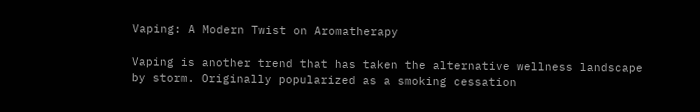Vaping: A Modern Twist on Aromatherapy

Vaping is another trend that has taken the alternative wellness landscape by storm. Originally popularized as a smoking cessation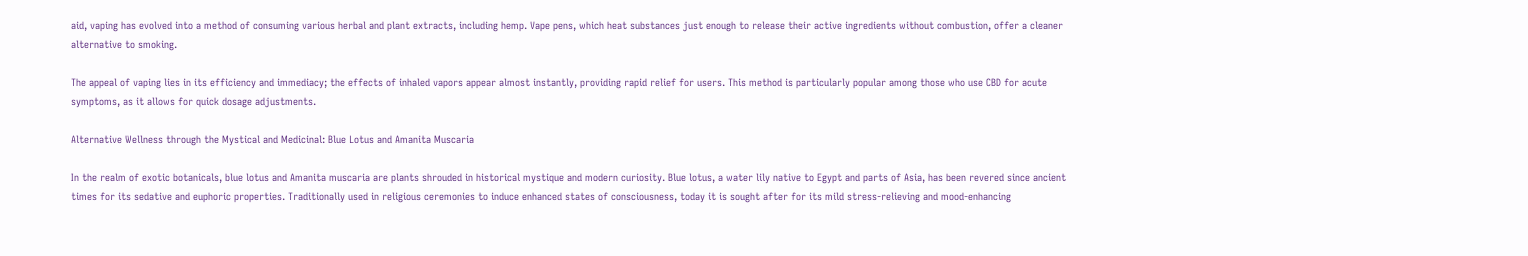aid, vaping has evolved into a method of consuming various herbal and plant extracts, including hemp. Vape pens, which heat substances just enough to release their active ingredients without combustion, offer a cleaner alternative to smoking.

The appeal of vaping lies in its efficiency and immediacy; the effects of inhaled vapors appear almost instantly, providing rapid relief for users. This method is particularly popular among those who use CBD for acute symptoms, as it allows for quick dosage adjustments.

Alternative Wellness through the Mystical and Medicinal: Blue Lotus and Amanita Muscaria

In the realm of exotic botanicals, blue lotus and Amanita muscaria are plants shrouded in historical mystique and modern curiosity. Blue lotus, a water lily native to Egypt and parts of Asia, has been revered since ancient times for its sedative and euphoric properties. Traditionally used in religious ceremonies to induce enhanced states of consciousness, today it is sought after for its mild stress-relieving and mood-enhancing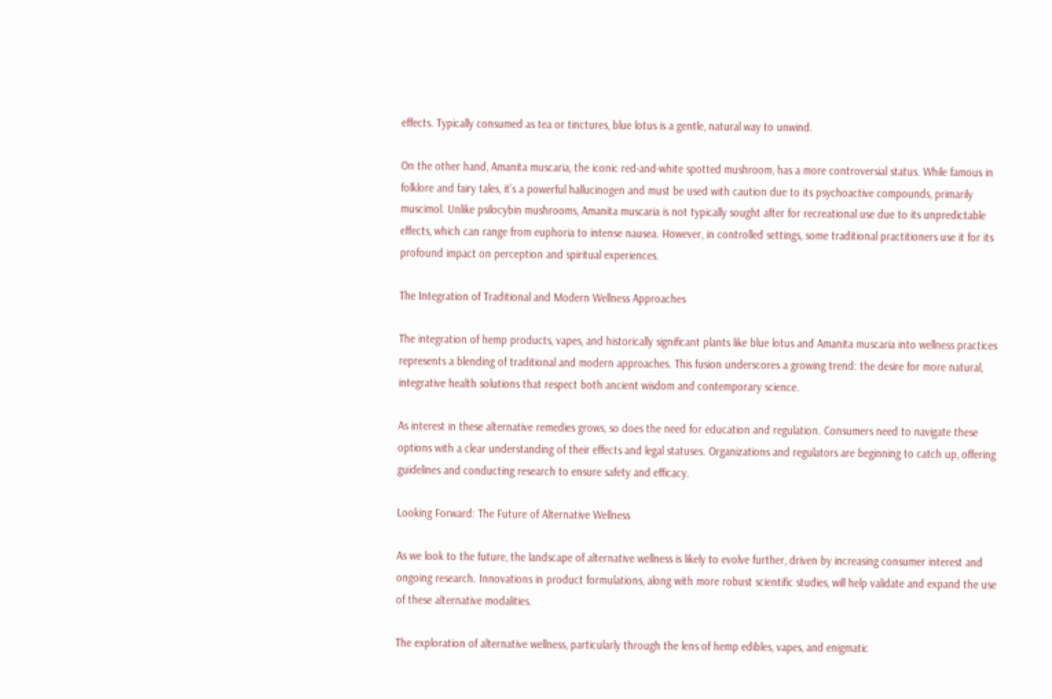effects. Typically consumed as tea or tinctures, blue lotus is a gentle, natural way to unwind.

On the other hand, Amanita muscaria, the iconic red-and-white spotted mushroom, has a more controversial status. While famous in folklore and fairy tales, it’s a powerful hallucinogen and must be used with caution due to its psychoactive compounds, primarily muscimol. Unlike psilocybin mushrooms, Amanita muscaria is not typically sought after for recreational use due to its unpredictable effects, which can range from euphoria to intense nausea. However, in controlled settings, some traditional practitioners use it for its profound impact on perception and spiritual experiences.

The Integration of Traditional and Modern Wellness Approaches

The integration of hemp products, vapes, and historically significant plants like blue lotus and Amanita muscaria into wellness practices represents a blending of traditional and modern approaches. This fusion underscores a growing trend: the desire for more natural, integrative health solutions that respect both ancient wisdom and contemporary science.

As interest in these alternative remedies grows, so does the need for education and regulation. Consumers need to navigate these options with a clear understanding of their effects and legal statuses. Organizations and regulators are beginning to catch up, offering guidelines and conducting research to ensure safety and efficacy.

Looking Forward: The Future of Alternative Wellness

As we look to the future, the landscape of alternative wellness is likely to evolve further, driven by increasing consumer interest and ongoing research. Innovations in product formulations, along with more robust scientific studies, will help validate and expand the use of these alternative modalities.

The exploration of alternative wellness, particularly through the lens of hemp edibles, vapes, and enigmatic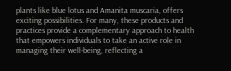plants like blue lotus and Amanita muscaria, offers exciting possibilities. For many, these products and practices provide a complementary approach to health that empowers individuals to take an active role in managing their well-being, reflecting a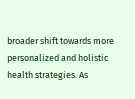broader shift towards more personalized and holistic health strategies. As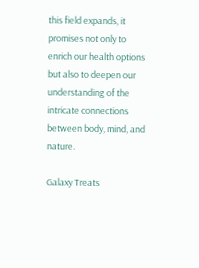this field expands, it promises not only to enrich our health options but also to deepen our understanding of the intricate connections between body, mind, and nature.

Galaxy Treats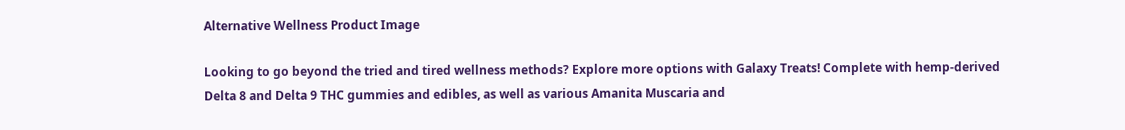Alternative Wellness Product Image

Looking to go beyond the tried and tired wellness methods? Explore more options with Galaxy Treats! Complete with hemp-derived Delta 8 and Delta 9 THC gummies and edibles, as well as various Amanita Muscaria and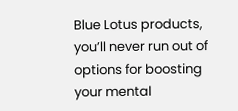Blue Lotus products, you’ll never run out of options for boosting your mental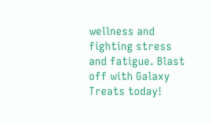wellness and fighting stress and fatigue. Blast off with Galaxy Treats today!